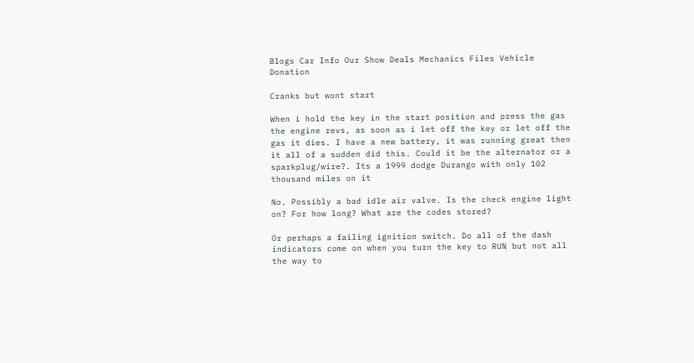Blogs Car Info Our Show Deals Mechanics Files Vehicle Donation

Cranks but wont start

When i hold the key in the start position and press the gas the engine revs, as soon as i let off the key or let off the gas it dies. I have a new battery, it was running great then it all of a sudden did this. Could it be the alternator or a sparkplug/wire?. Its a 1999 dodge Durango with only 102 thousand miles on it

No. Possibly a bad idle air valve. Is the check engine light on? For how long? What are the codes stored?

Or perhaps a failing ignition switch. Do all of the dash indicators come on when you turn the key to RUN but not all the way to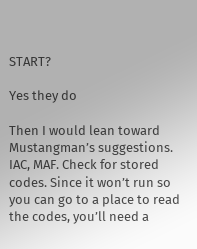START?

Yes they do

Then I would lean toward Mustangman’s suggestions. IAC, MAF. Check for stored codes. Since it won’t run so you can go to a place to read the codes, you’ll need a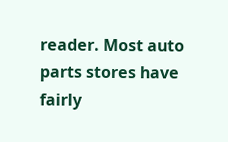reader. Most auto parts stores have fairly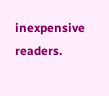inexpensive readers.